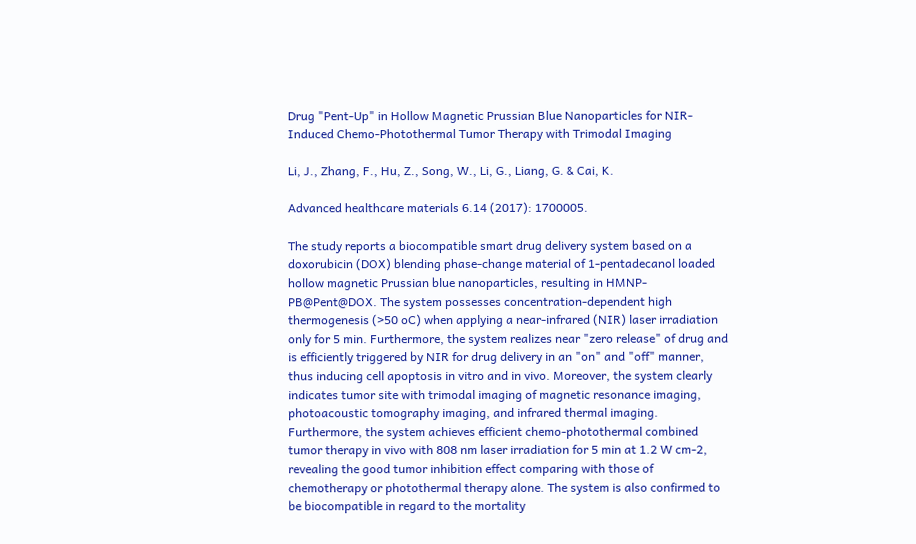Drug "Pent‐Up" in Hollow Magnetic Prussian Blue Nanoparticles for NIR‐Induced Chemo‐Photothermal Tumor Therapy with Trimodal Imaging

Li, J., Zhang, F., Hu, Z., Song, W., Li, G., Liang, G. & Cai, K.

Advanced healthcare materials 6.14 (2017): 1700005.

The study reports a biocompatible smart drug delivery system based on a doxorubicin (DOX) blending phase-change material of 1-pentadecanol loaded hollow magnetic Prussian blue nanoparticles, resulting in HMNP‐PB@Pent@DOX. The system possesses concentration‐dependent high thermogenesis (>50 oC) when applying a near-infrared (NIR) laser irradiation only for 5 min. Furthermore, the system realizes near "zero release" of drug and is efficiently triggered by NIR for drug delivery in an "on" and "off" manner, thus inducing cell apoptosis in vitro and in vivo. Moreover, the system clearly indicates tumor site with trimodal imaging of magnetic resonance imaging, photoacoustic tomography imaging, and infrared thermal imaging. Furthermore, the system achieves efficient chemo-photothermal combined tumor therapy in vivo with 808 nm laser irradiation for 5 min at 1.2 W cm-2, revealing the good tumor inhibition effect comparing with those of chemotherapy or photothermal therapy alone. The system is also confirmed to be biocompatible in regard to the mortality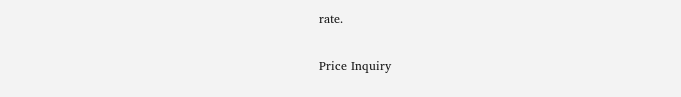rate.

Price Inquiry